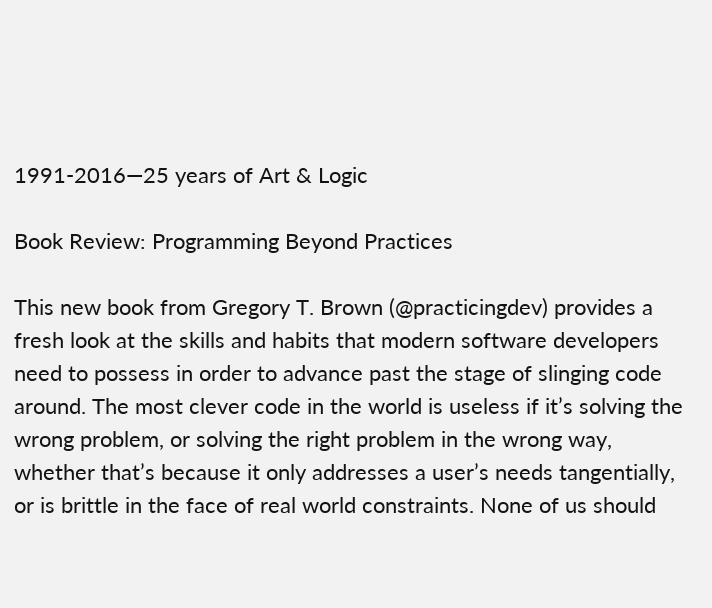1991-2016—25 years of Art & Logic

Book Review: Programming Beyond Practices

This new book from Gregory T. Brown (@practicingdev) provides a fresh look at the skills and habits that modern software developers need to possess in order to advance past the stage of slinging code around. The most clever code in the world is useless if it’s solving the wrong problem, or solving the right problem in the wrong way, whether that’s because it only addresses a user’s needs tangentially, or is brittle in the face of real world constraints. None of us should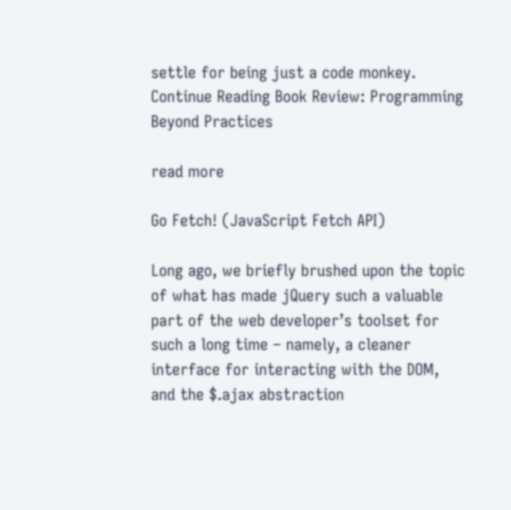settle for being just a code monkey. Continue Reading Book Review: Programming Beyond Practices

read more

Go Fetch! (JavaScript Fetch API)

Long ago, we briefly brushed upon the topic of what has made jQuery such a valuable part of the web developer’s toolset for such a long time – namely, a cleaner interface for interacting with the DOM, and the $.ajax abstraction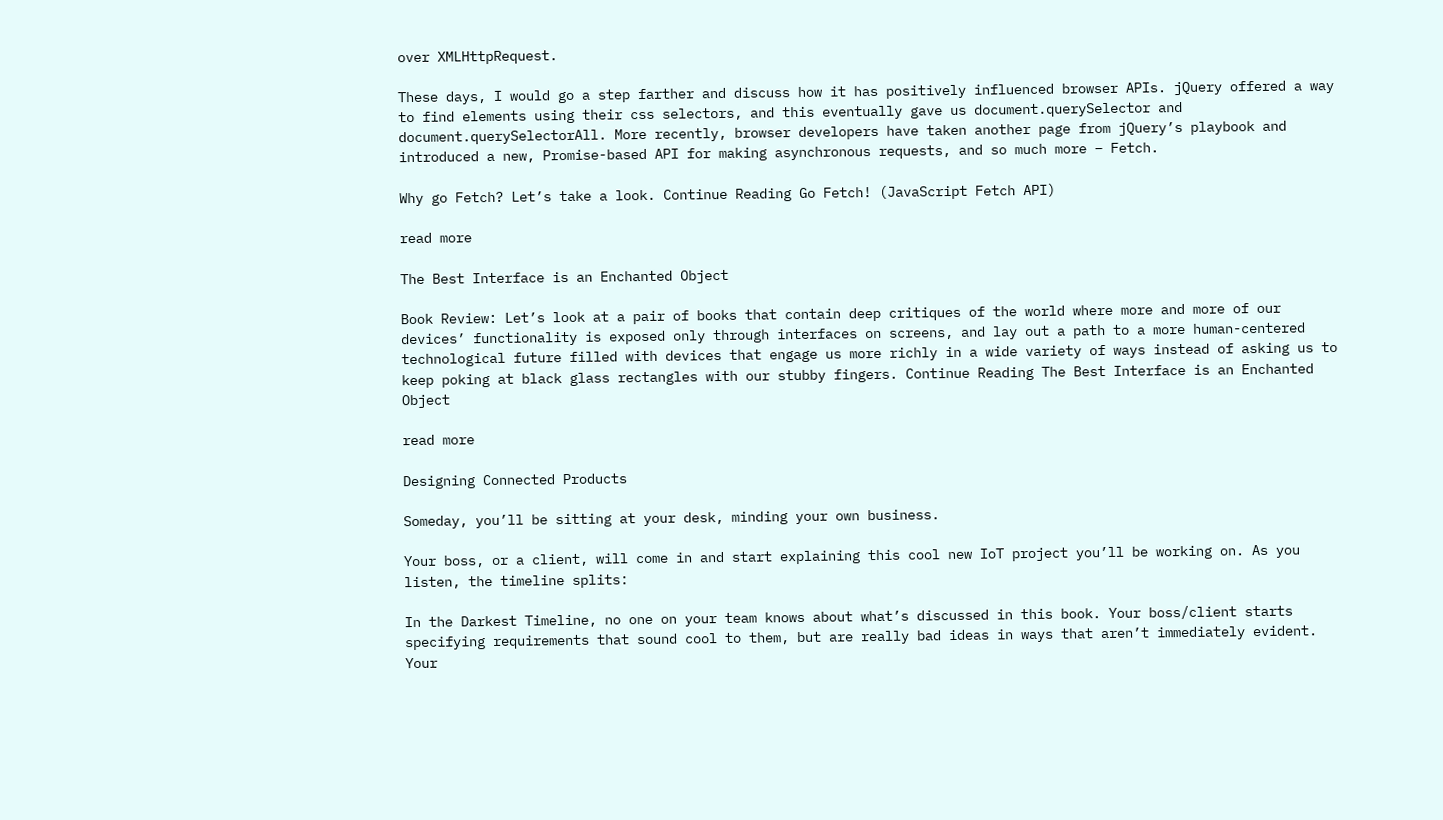over XMLHttpRequest.

These days, I would go a step farther and discuss how it has positively influenced browser APIs. jQuery offered a way to find elements using their css selectors, and this eventually gave us document.querySelector and document.querySelectorAll. More recently, browser developers have taken another page from jQuery’s playbook and introduced a new, Promise-based API for making asynchronous requests, and so much more – Fetch.

Why go Fetch? Let’s take a look. Continue Reading Go Fetch! (JavaScript Fetch API)

read more

The Best Interface is an Enchanted Object

Book Review: Let’s look at a pair of books that contain deep critiques of the world where more and more of our devices’ functionality is exposed only through interfaces on screens, and lay out a path to a more human-centered technological future filled with devices that engage us more richly in a wide variety of ways instead of asking us to keep poking at black glass rectangles with our stubby fingers. Continue Reading The Best Interface is an Enchanted Object

read more

Designing Connected Products

Someday, you’ll be sitting at your desk, minding your own business.

Your boss, or a client, will come in and start explaining this cool new IoT project you’ll be working on. As you listen, the timeline splits:

In the Darkest Timeline, no one on your team knows about what’s discussed in this book. Your boss/client starts specifying requirements that sound cool to them, but are really bad ideas in ways that aren’t immediately evident. Your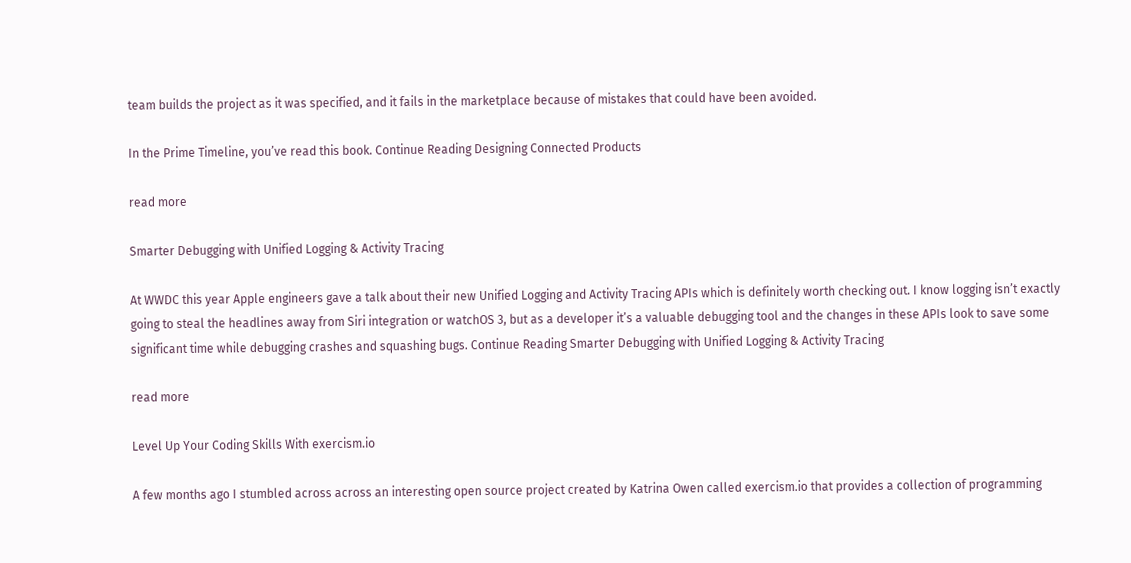team builds the project as it was specified, and it fails in the marketplace because of mistakes that could have been avoided.

In the Prime Timeline, you’ve read this book. Continue Reading Designing Connected Products

read more

Smarter Debugging with Unified Logging & Activity Tracing

At WWDC this year Apple engineers gave a talk about their new Unified Logging and Activity Tracing APIs which is definitely worth checking out. I know logging isn’t exactly going to steal the headlines away from Siri integration or watchOS 3, but as a developer it’s a valuable debugging tool and the changes in these APIs look to save some significant time while debugging crashes and squashing bugs. Continue Reading Smarter Debugging with Unified Logging & Activity Tracing

read more

Level Up Your Coding Skills With exercism.io

A few months ago I stumbled across across an interesting open source project created by Katrina Owen called exercism.io that provides a collection of programming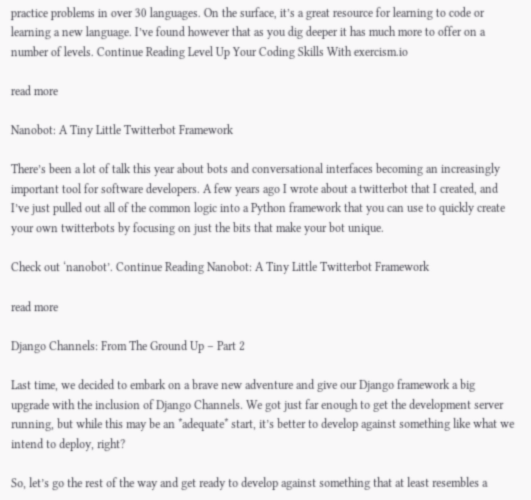practice problems in over 30 languages. On the surface, it’s a great resource for learning to code or learning a new language. I’ve found however that as you dig deeper it has much more to offer on a number of levels. Continue Reading Level Up Your Coding Skills With exercism.io

read more

Nanobot: A Tiny Little Twitterbot Framework

There’s been a lot of talk this year about bots and conversational interfaces becoming an increasingly important tool for software developers. A few years ago I wrote about a twitterbot that I created, and I’ve just pulled out all of the common logic into a Python framework that you can use to quickly create your own twitterbots by focusing on just the bits that make your bot unique.

Check out ‘nanobot’. Continue Reading Nanobot: A Tiny Little Twitterbot Framework

read more

Django Channels: From The Ground Up – Part 2

Last time, we decided to embark on a brave new adventure and give our Django framework a big upgrade with the inclusion of Django Channels. We got just far enough to get the development server running, but while this may be an *adequate* start, it’s better to develop against something like what we intend to deploy, right?

So, let’s go the rest of the way and get ready to develop against something that at least resembles a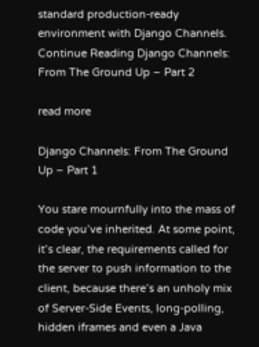standard production-ready environment with Django Channels. Continue Reading Django Channels: From The Ground Up – Part 2

read more

Django Channels: From The Ground Up – Part 1

You stare mournfully into the mass of code you’ve inherited. At some point, it’s clear, the requirements called for the server to push information to the client, because there’s an unholy mix of Server-Side Events, long-polling, hidden iframes and even a Java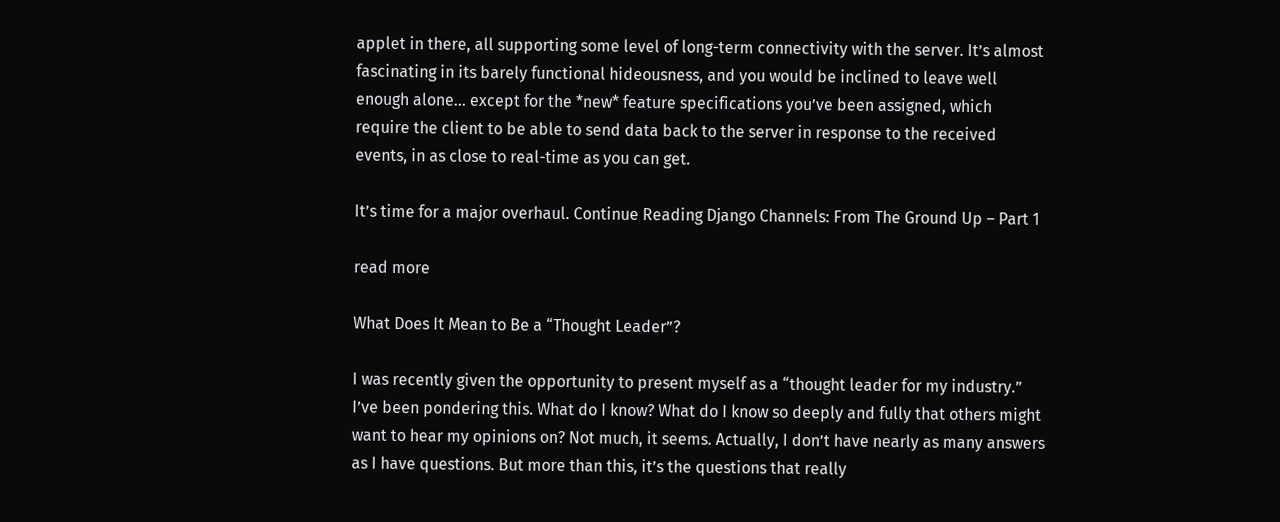applet in there, all supporting some level of long-term connectivity with the server. It’s almost fascinating in its barely functional hideousness, and you would be inclined to leave well enough alone… except for the *new* feature specifications you’ve been assigned, which require the client to be able to send data back to the server in response to the received events, in as close to real-time as you can get.

It’s time for a major overhaul. Continue Reading Django Channels: From The Ground Up – Part 1

read more

What Does It Mean to Be a “Thought Leader”?

I was recently given the opportunity to present myself as a “thought leader for my industry.” I’ve been pondering this. What do I know? What do I know so deeply and fully that others might want to hear my opinions on? Not much, it seems. Actually, I don’t have nearly as many answers as I have questions. But more than this, it’s the questions that really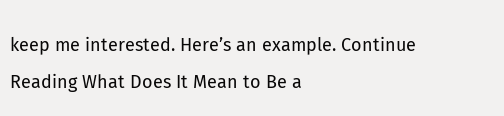keep me interested. Here’s an example. Continue Reading What Does It Mean to Be a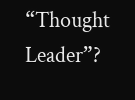“Thought Leader”?